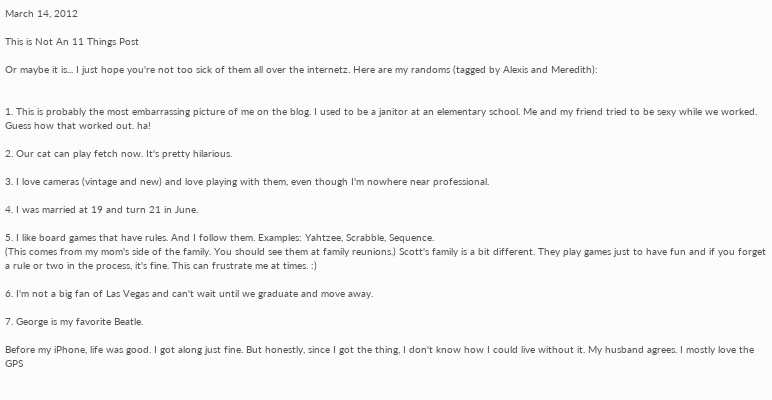March 14, 2012

This is Not An 11 Things Post

Or maybe it is... I just hope you're not too sick of them all over the internetz. Here are my randoms (tagged by Alexis and Meredith):


1. This is probably the most embarrassing picture of me on the blog. I used to be a janitor at an elementary school. Me and my friend tried to be sexy while we worked. Guess how that worked out. ha!

2. Our cat can play fetch now. It's pretty hilarious.

3. I love cameras (vintage and new) and love playing with them, even though I'm nowhere near professional.

4. I was married at 19 and turn 21 in June.

5. I like board games that have rules. And I follow them. Examples: Yahtzee, Scrabble, Sequence.
(This comes from my mom's side of the family. You should see them at family reunions.) Scott's family is a bit different. They play games just to have fun and if you forget a rule or two in the process, it's fine. This can frustrate me at times. :)

6. I'm not a big fan of Las Vegas and can't wait until we graduate and move away.

7. George is my favorite Beatle.

Before my iPhone, life was good. I got along just fine. But honestly, since I got the thing, I don't know how I could live without it. My husband agrees. I mostly love the GPS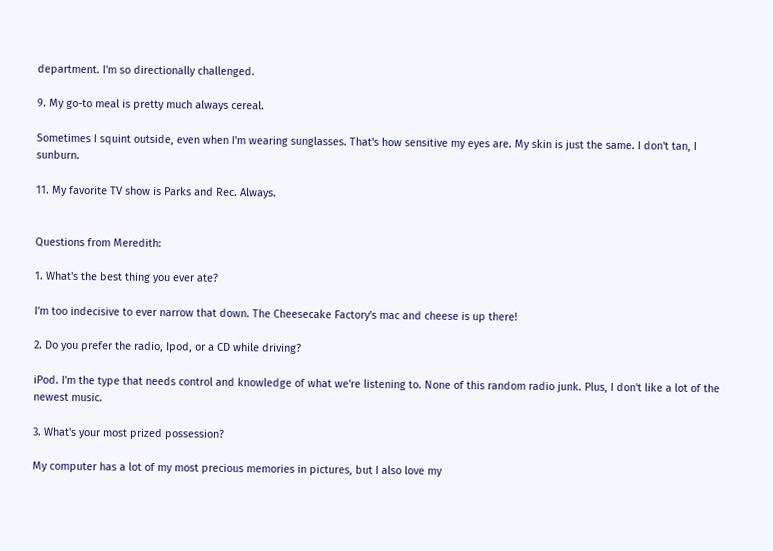department. I'm so directionally challenged.

9. My go-to meal is pretty much always cereal.

Sometimes I squint outside, even when I'm wearing sunglasses. That's how sensitive my eyes are. My skin is just the same. I don't tan, I sunburn.

11. My favorite TV show is Parks and Rec. Always.


Questions from Meredith:

1. What's the best thing you ever ate?

I'm too indecisive to ever narrow that down. The Cheesecake Factory's mac and cheese is up there!

2. Do you prefer the radio, Ipod, or a CD while driving?

iPod. I'm the type that needs control and knowledge of what we're listening to. None of this random radio junk. Plus, I don't like a lot of the newest music.

3. What's your most prized possession?

My computer has a lot of my most precious memories in pictures, but I also love my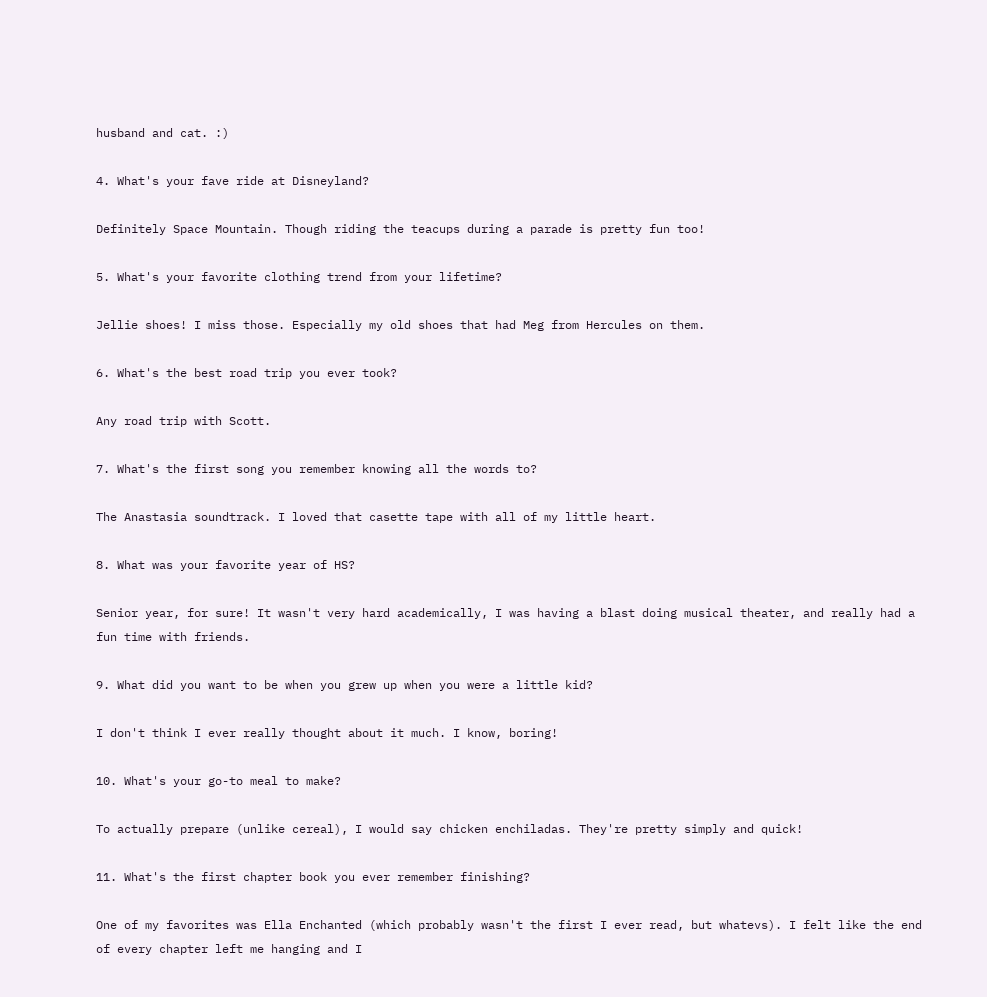husband and cat. :)

4. What's your fave ride at Disneyland?

Definitely Space Mountain. Though riding the teacups during a parade is pretty fun too!

5. What's your favorite clothing trend from your lifetime?

Jellie shoes! I miss those. Especially my old shoes that had Meg from Hercules on them.

6. What's the best road trip you ever took?

Any road trip with Scott.

7. What's the first song you remember knowing all the words to?

The Anastasia soundtrack. I loved that casette tape with all of my little heart.

8. What was your favorite year of HS?

Senior year, for sure! It wasn't very hard academically, I was having a blast doing musical theater, and really had a fun time with friends.

9. What did you want to be when you grew up when you were a little kid?

I don't think I ever really thought about it much. I know, boring!

10. What's your go-to meal to make?

To actually prepare (unlike cereal), I would say chicken enchiladas. They're pretty simply and quick!

11. What's the first chapter book you ever remember finishing?

One of my favorites was Ella Enchanted (which probably wasn't the first I ever read, but whatevs). I felt like the end of every chapter left me hanging and I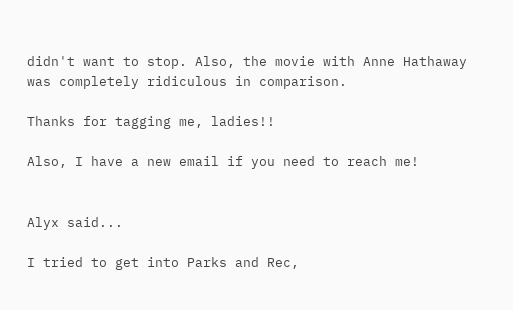didn't want to stop. Also, the movie with Anne Hathaway was completely ridiculous in comparison.

Thanks for tagging me, ladies!!

Also, I have a new email if you need to reach me!


Alyx said...

I tried to get into Parks and Rec,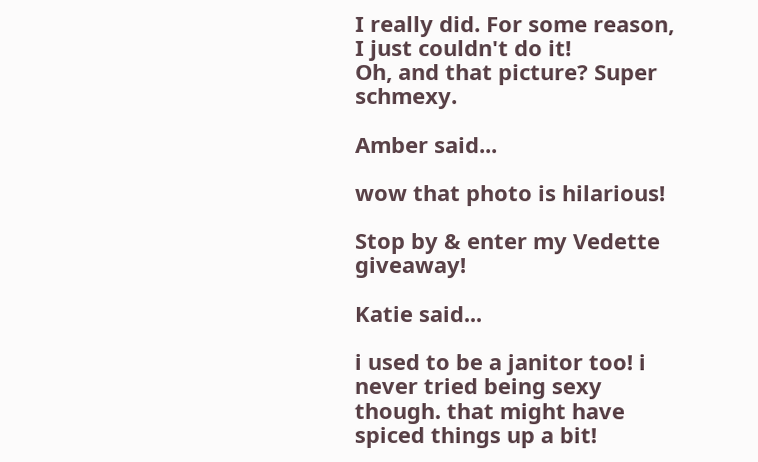I really did. For some reason, I just couldn't do it!
Oh, and that picture? Super schmexy.

Amber said...

wow that photo is hilarious!

Stop by & enter my Vedette giveaway!

Katie said...

i used to be a janitor too! i never tried being sexy though. that might have spiced things up a bit!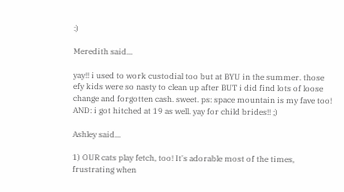:)

Meredith said...

yay!! i used to work custodial too but at BYU in the summer. those efy kids were so nasty to clean up after BUT i did find lots of loose change and forgotten cash. sweet. ps: space mountain is my fave too! AND: i got hitched at 19 as well. yay for child brides!! ;)

Ashley said...

1) OUR cats play fetch, too! It's adorable most of the times, frustrating when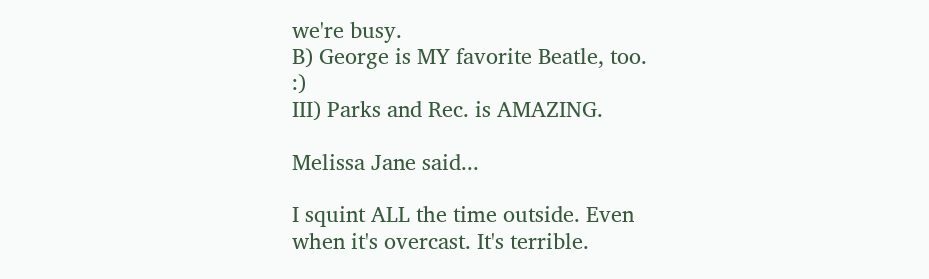we're busy.
B) George is MY favorite Beatle, too. :)
III) Parks and Rec. is AMAZING.

Melissa Jane said...

I squint ALL the time outside. Even when it's overcast. It's terrible.